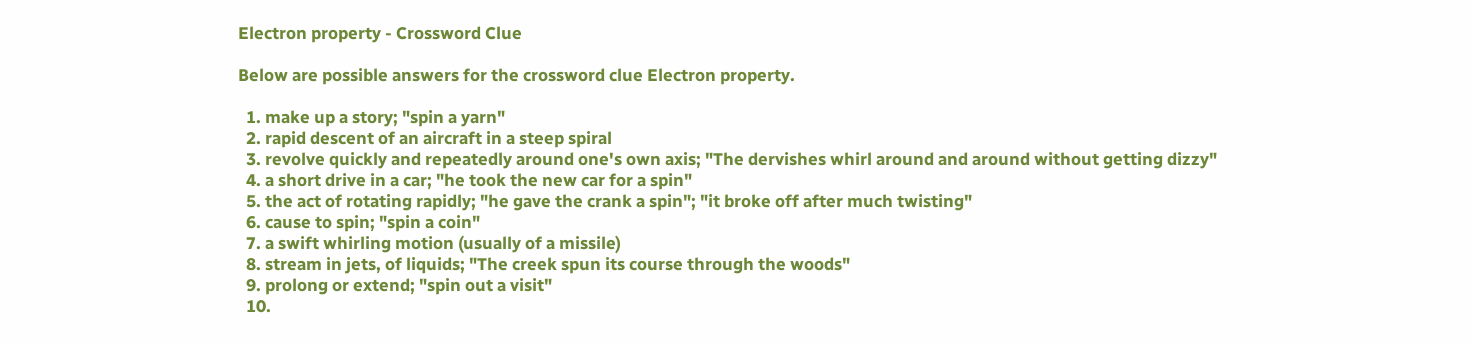Electron property - Crossword Clue

Below are possible answers for the crossword clue Electron property.

  1. make up a story; "spin a yarn"
  2. rapid descent of an aircraft in a steep spiral
  3. revolve quickly and repeatedly around one's own axis; "The dervishes whirl around and around without getting dizzy"
  4. a short drive in a car; "he took the new car for a spin"
  5. the act of rotating rapidly; "he gave the crank a spin"; "it broke off after much twisting"
  6. cause to spin; "spin a coin"
  7. a swift whirling motion (usually of a missile)
  8. stream in jets, of liquids; "The creek spun its course through the woods"
  9. prolong or extend; "spin out a visit"
  10.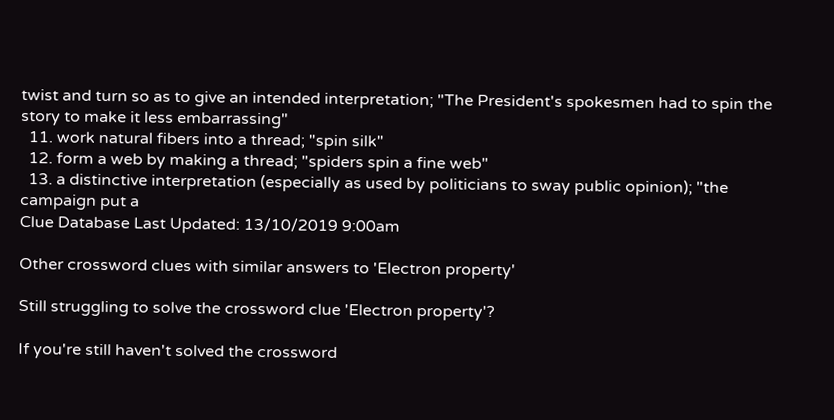twist and turn so as to give an intended interpretation; "The President's spokesmen had to spin the story to make it less embarrassing"
  11. work natural fibers into a thread; "spin silk"
  12. form a web by making a thread; "spiders spin a fine web"
  13. a distinctive interpretation (especially as used by politicians to sway public opinion); "the campaign put a
Clue Database Last Updated: 13/10/2019 9:00am

Other crossword clues with similar answers to 'Electron property'

Still struggling to solve the crossword clue 'Electron property'?

If you're still haven't solved the crossword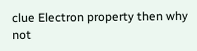clue Electron property then why not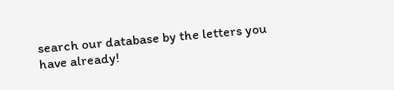search our database by the letters you have already!